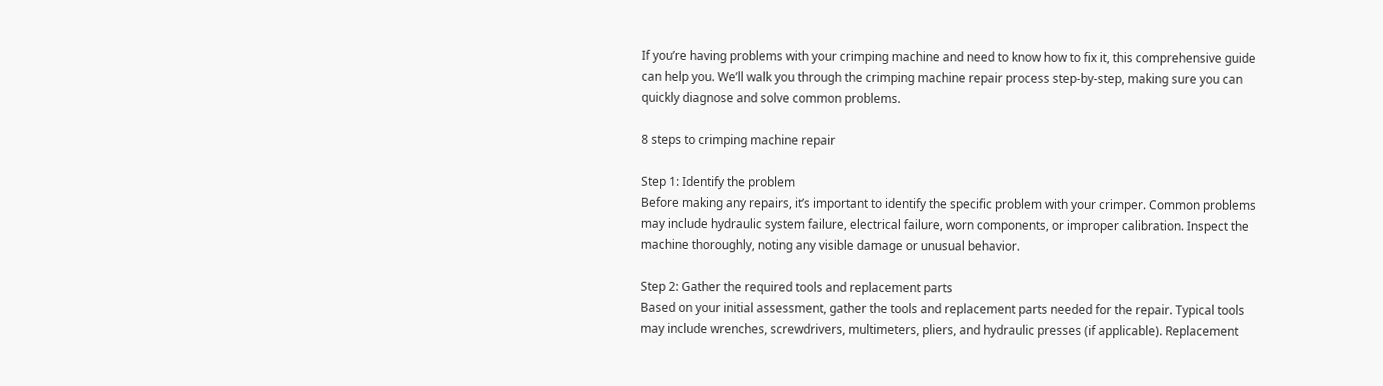If you’re having problems with your crimping machine and need to know how to fix it, this comprehensive guide can help you. We’ll walk you through the crimping machine repair process step-by-step, making sure you can quickly diagnose and solve common problems.

8 steps to crimping machine repair

Step 1: Identify the problem
Before making any repairs, it’s important to identify the specific problem with your crimper. Common problems may include hydraulic system failure, electrical failure, worn components, or improper calibration. Inspect the machine thoroughly, noting any visible damage or unusual behavior.

Step 2: Gather the required tools and replacement parts
Based on your initial assessment, gather the tools and replacement parts needed for the repair. Typical tools may include wrenches, screwdrivers, multimeters, pliers, and hydraulic presses (if applicable). Replacement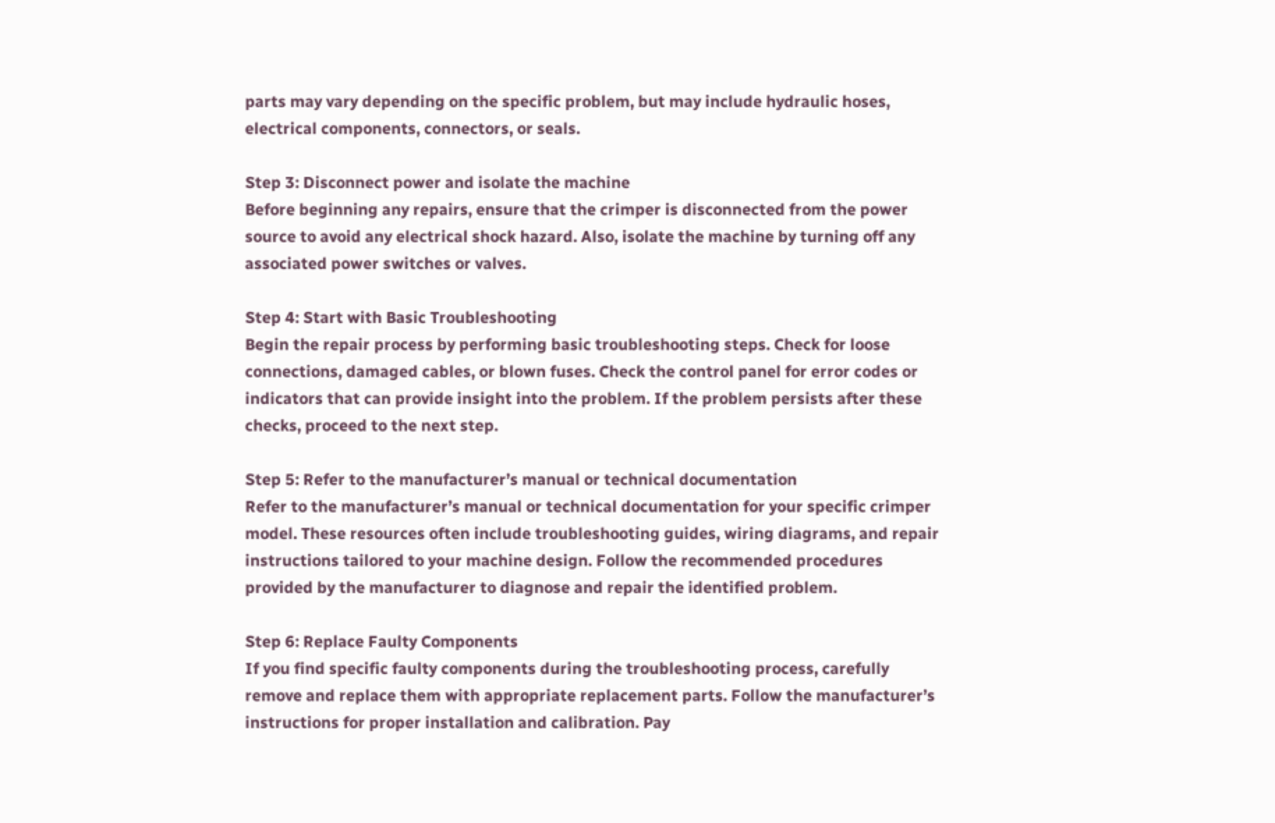parts may vary depending on the specific problem, but may include hydraulic hoses, electrical components, connectors, or seals.

Step 3: Disconnect power and isolate the machine
Before beginning any repairs, ensure that the crimper is disconnected from the power source to avoid any electrical shock hazard. Also, isolate the machine by turning off any associated power switches or valves.

Step 4: Start with Basic Troubleshooting
Begin the repair process by performing basic troubleshooting steps. Check for loose connections, damaged cables, or blown fuses. Check the control panel for error codes or indicators that can provide insight into the problem. If the problem persists after these checks, proceed to the next step.

Step 5: Refer to the manufacturer’s manual or technical documentation
Refer to the manufacturer’s manual or technical documentation for your specific crimper model. These resources often include troubleshooting guides, wiring diagrams, and repair instructions tailored to your machine design. Follow the recommended procedures provided by the manufacturer to diagnose and repair the identified problem.

Step 6: Replace Faulty Components
If you find specific faulty components during the troubleshooting process, carefully remove and replace them with appropriate replacement parts. Follow the manufacturer’s instructions for proper installation and calibration. Pay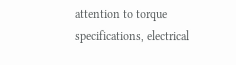attention to torque specifications, electrical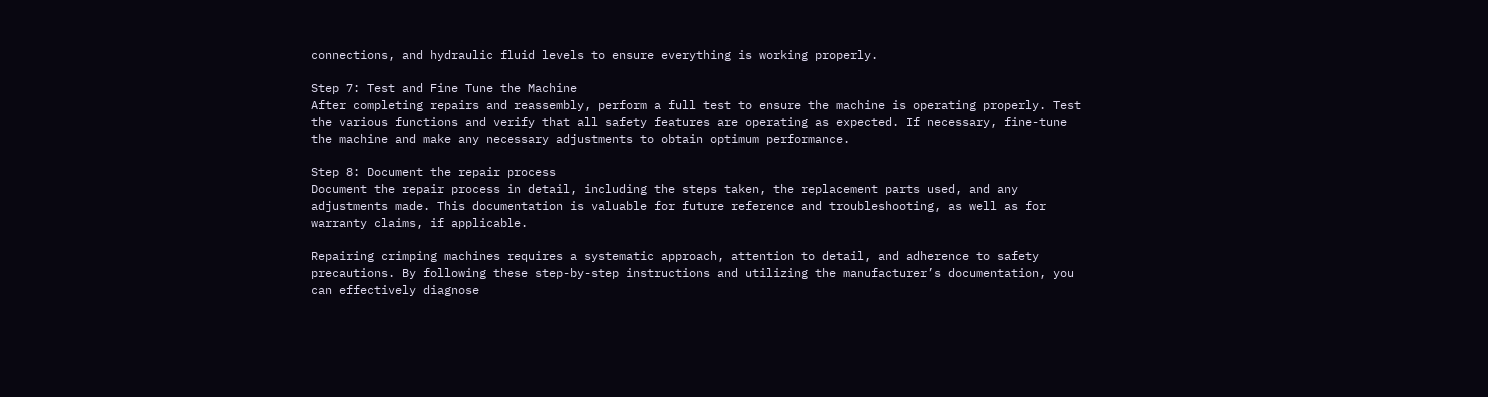connections, and hydraulic fluid levels to ensure everything is working properly.

Step 7: Test and Fine Tune the Machine
After completing repairs and reassembly, perform a full test to ensure the machine is operating properly. Test the various functions and verify that all safety features are operating as expected. If necessary, fine-tune the machine and make any necessary adjustments to obtain optimum performance.

Step 8: Document the repair process
Document the repair process in detail, including the steps taken, the replacement parts used, and any adjustments made. This documentation is valuable for future reference and troubleshooting, as well as for warranty claims, if applicable.

Repairing crimping machines requires a systematic approach, attention to detail, and adherence to safety precautions. By following these step-by-step instructions and utilizing the manufacturer’s documentation, you can effectively diagnose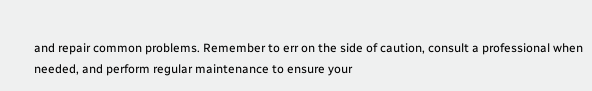and repair common problems. Remember to err on the side of caution, consult a professional when needed, and perform regular maintenance to ensure your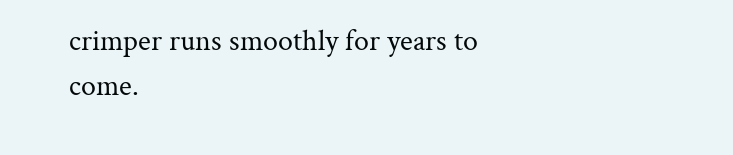crimper runs smoothly for years to come.